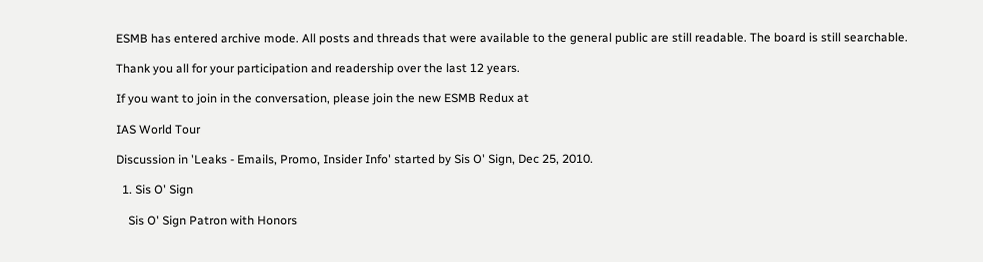ESMB has entered archive mode. All posts and threads that were available to the general public are still readable. The board is still searchable.

Thank you all for your participation and readership over the last 12 years.

If you want to join in the conversation, please join the new ESMB Redux at

IAS World Tour

Discussion in 'Leaks - Emails, Promo, Insider Info' started by Sis O' Sign, Dec 25, 2010.

  1. Sis O' Sign

    Sis O' Sign Patron with Honors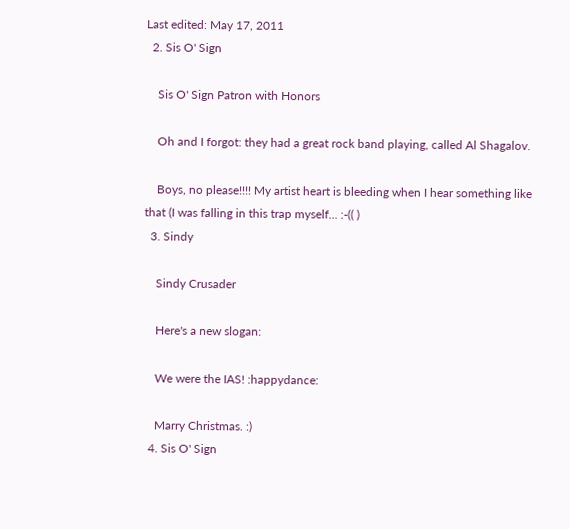Last edited: May 17, 2011
  2. Sis O' Sign

    Sis O' Sign Patron with Honors

    Oh and I forgot: they had a great rock band playing, called Al Shagalov.

    Boys, no please!!!! My artist heart is bleeding when I hear something like that (I was falling in this trap myself... :-(( )
  3. Sindy

    Sindy Crusader

    Here's a new slogan:

    We were the IAS! :happydance:

    Marry Christmas. :)
  4. Sis O' Sign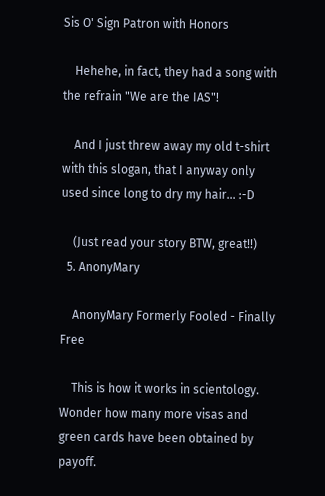Sis O' Sign Patron with Honors

    Hehehe, in fact, they had a song with the refrain "We are the IAS"!

    And I just threw away my old t-shirt with this slogan, that I anyway only used since long to dry my hair... :-D

    (Just read your story BTW, great!!)
  5. AnonyMary

    AnonyMary Formerly Fooled - Finally Free

    This is how it works in scientology. Wonder how many more visas and green cards have been obtained by payoff.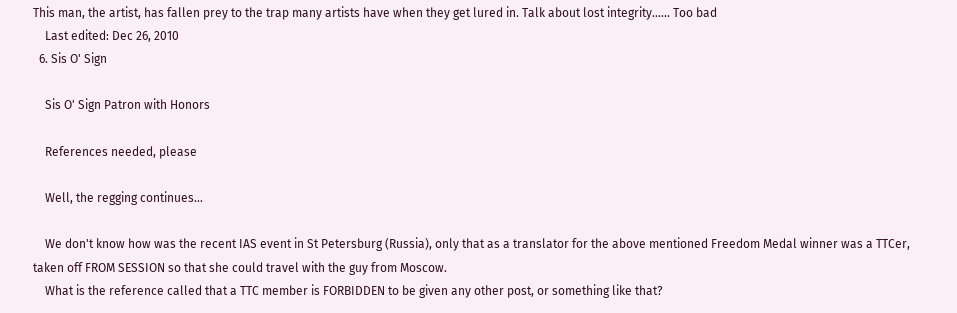This man, the artist, has fallen prey to the trap many artists have when they get lured in. Talk about lost integrity...... Too bad
    Last edited: Dec 26, 2010
  6. Sis O' Sign

    Sis O' Sign Patron with Honors

    References needed, please

    Well, the regging continues...

    We don't know how was the recent IAS event in St Petersburg (Russia), only that as a translator for the above mentioned Freedom Medal winner was a TTCer, taken off FROM SESSION so that she could travel with the guy from Moscow.
    What is the reference called that a TTC member is FORBIDDEN to be given any other post, or something like that?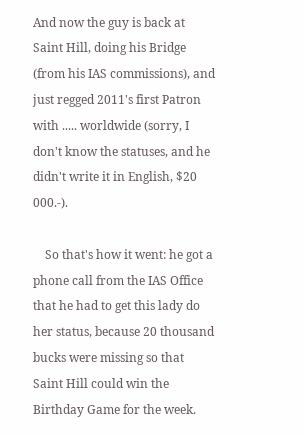And now the guy is back at Saint Hill, doing his Bridge (from his IAS commissions), and just regged 2011's first Patron with ..... worldwide (sorry, I don't know the statuses, and he didn't write it in English, $20 000.-).

    So that's how it went: he got a phone call from the IAS Office that he had to get this lady do her status, because 20 thousand bucks were missing so that Saint Hill could win the Birthday Game for the week.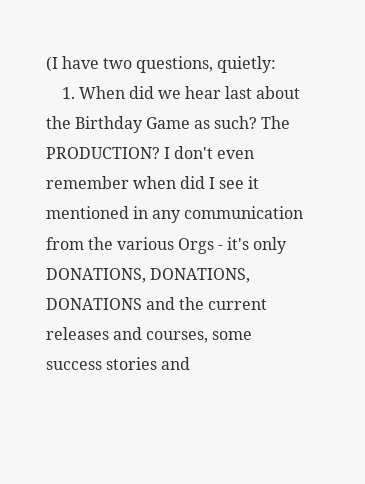(I have two questions, quietly:
    1. When did we hear last about the Birthday Game as such? The PRODUCTION? I don't even remember when did I see it mentioned in any communication from the various Orgs - it's only DONATIONS, DONATIONS, DONATIONS and the current releases and courses, some success stories and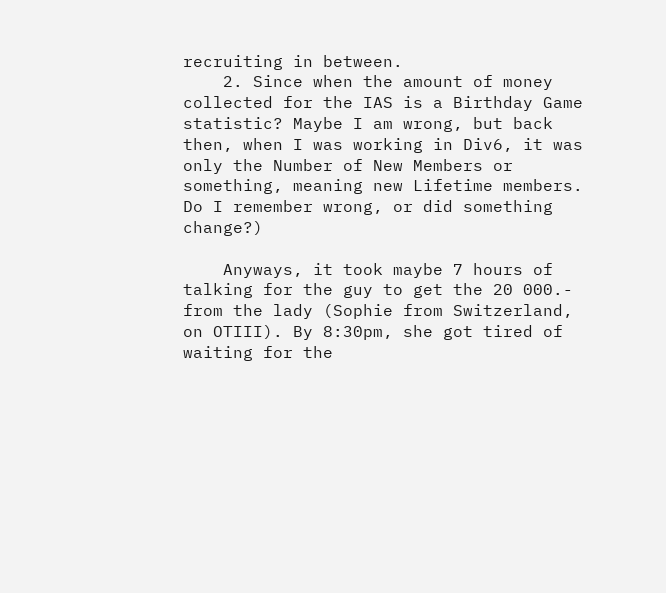recruiting in between.
    2. Since when the amount of money collected for the IAS is a Birthday Game statistic? Maybe I am wrong, but back then, when I was working in Div6, it was only the Number of New Members or something, meaning new Lifetime members. Do I remember wrong, or did something change?)

    Anyways, it took maybe 7 hours of talking for the guy to get the 20 000.- from the lady (Sophie from Switzerland, on OTIII). By 8:30pm, she got tired of waiting for the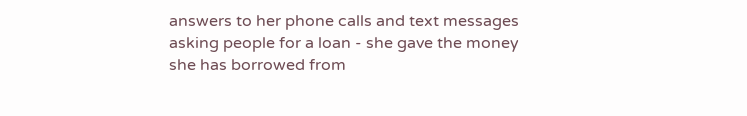answers to her phone calls and text messages asking people for a loan - she gave the money she has borrowed from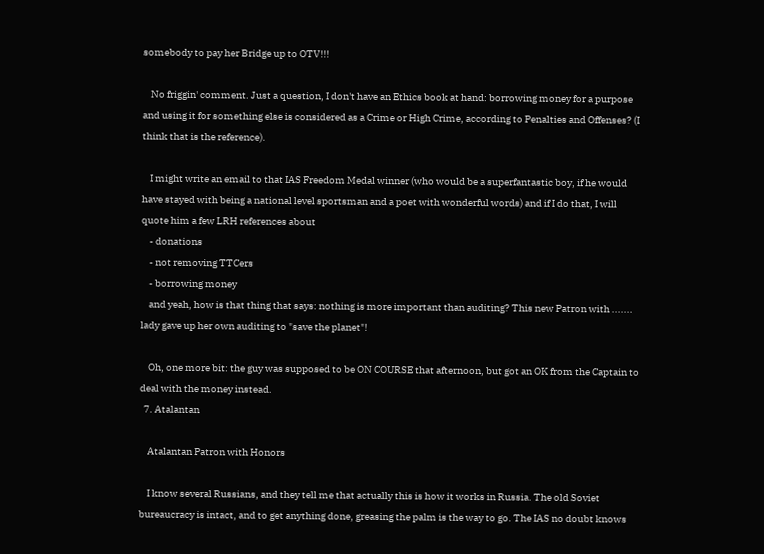somebody to pay her Bridge up to OTV!!!

    No friggin' comment. Just a question, I don't have an Ethics book at hand: borrowing money for a purpose and using it for something else is considered as a Crime or High Crime, according to Penalties and Offenses? (I think that is the reference).

    I might write an email to that IAS Freedom Medal winner (who would be a superfantastic boy, if he would have stayed with being a national level sportsman and a poet with wonderful words) and if I do that, I will quote him a few LRH references about
    - donations
    - not removing TTCers
    - borrowing money
    and yeah, how is that thing that says: nothing is more important than auditing? This new Patron with ....... lady gave up her own auditing to "save the planet"!

    Oh, one more bit: the guy was supposed to be ON COURSE that afternoon, but got an OK from the Captain to deal with the money instead.
  7. Atalantan

    Atalantan Patron with Honors

    I know several Russians, and they tell me that actually this is how it works in Russia. The old Soviet bureaucracy is intact, and to get anything done, greasing the palm is the way to go. The IAS no doubt knows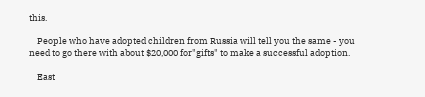this.

    People who have adopted children from Russia will tell you the same - you need to go there with about $20,000 for"gifts" to make a successful adoption.

    East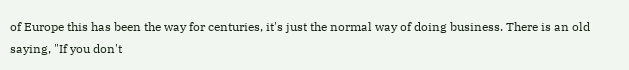of Europe this has been the way for centuries, it's just the normal way of doing business. There is an old saying, "If you don't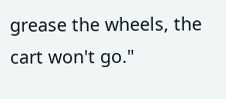grease the wheels, the cart won't go."